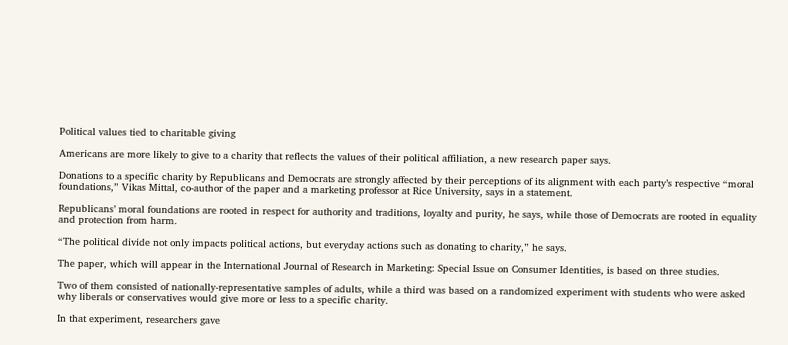Political values tied to charitable giving

Americans are more likely to give to a charity that reflects the values of their political affiliation, a new research paper says.

Donations to a specific charity by Republicans and Democrats are strongly affected by their perceptions of its alignment with each party’s respective “moral foundations,” Vikas Mittal, co-author of the paper and a marketing professor at Rice University, says in a statement.

Republicans’ moral foundations are rooted in respect for authority and traditions, loyalty and purity, he says, while those of Democrats are rooted in equality and protection from harm.

“The political divide not only impacts political actions, but everyday actions such as donating to charity,” he says.

The paper, which will appear in the International Journal of Research in Marketing: Special Issue on Consumer Identities, is based on three studies.

Two of them consisted of nationally-representative samples of adults, while a third was based on a randomized experiment with students who were asked why liberals or conservatives would give more or less to a specific charity.

In that experiment, researchers gave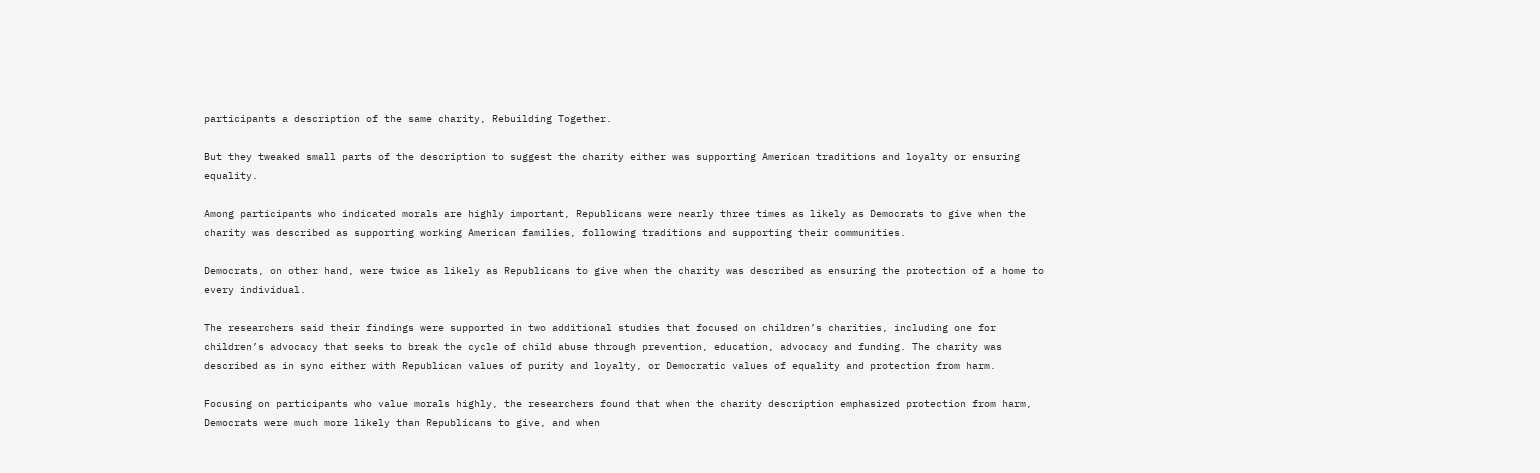participants a description of the same charity, Rebuilding Together.

But they tweaked small parts of the description to suggest the charity either was supporting American traditions and loyalty or ensuring equality.

Among participants who indicated morals are highly important, Republicans were nearly three times as likely as Democrats to give when the charity was described as supporting working American families, following traditions and supporting their communities.

Democrats, on other hand, were twice as likely as Republicans to give when the charity was described as ensuring the protection of a home to every individual.

The researchers said their findings were supported in two additional studies that focused on children’s charities, including one for children’s advocacy that seeks to break the cycle of child abuse through prevention, education, advocacy and funding. The charity was described as in sync either with Republican values of purity and loyalty, or Democratic values of equality and protection from harm.

Focusing on participants who value morals highly, the researchers found that when the charity description emphasized protection from harm, Democrats were much more likely than Republicans to give, and when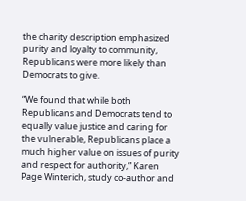the charity description emphasized purity and loyalty to community, Republicans were more likely than Democrats to give.

“We found that while both Republicans and Democrats tend to equally value justice and caring for the vulnerable, Republicans place a much higher value on issues of purity and respect for authority,” Karen Page Winterich, study co-author and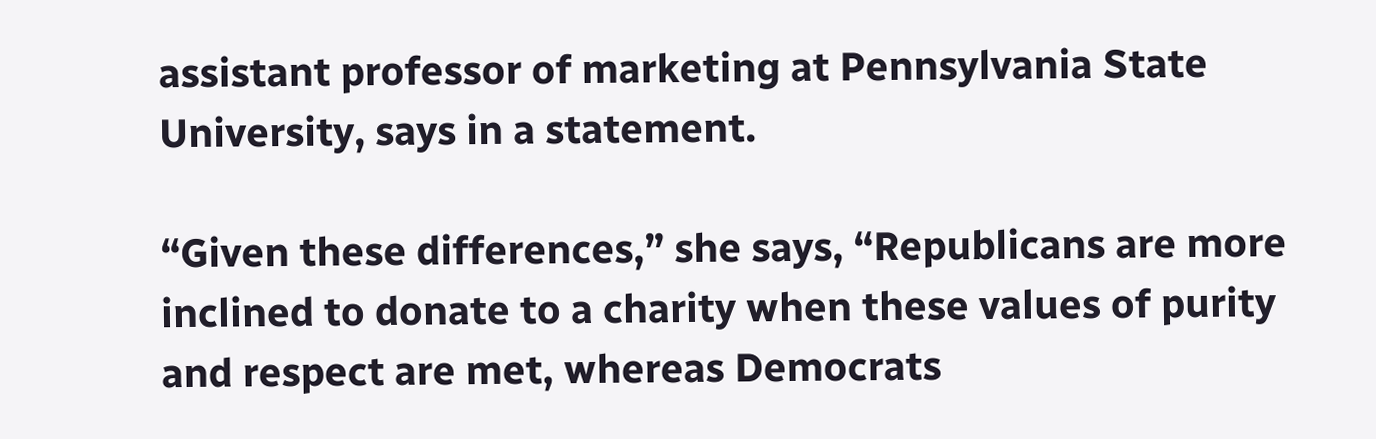assistant professor of marketing at Pennsylvania State University, says in a statement.

“Given these differences,” she says, “Republicans are more inclined to donate to a charity when these values of purity and respect are met, whereas Democrats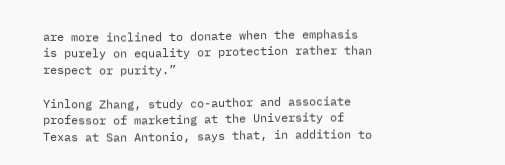are more inclined to donate when the emphasis is purely on equality or protection rather than respect or purity.”

Yinlong Zhang, study co-author and associate professor of marketing at the University of Texas at San Antonio, says that, in addition to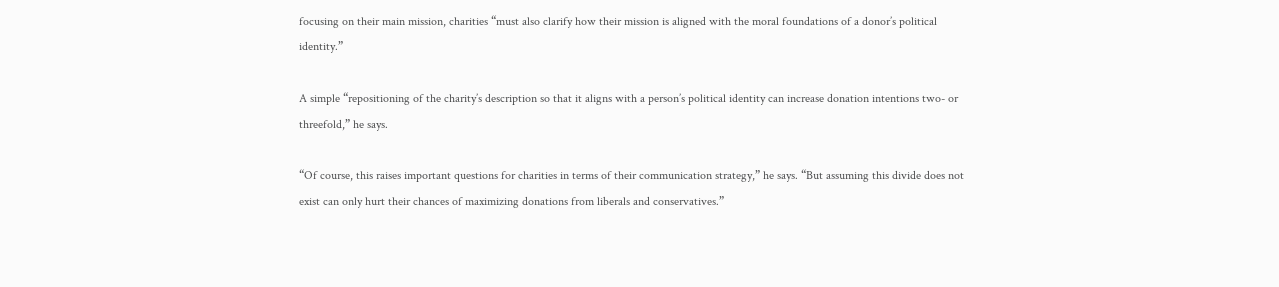focusing on their main mission, charities “must also clarify how their mission is aligned with the moral foundations of a donor’s political identity.”

A simple “repositioning of the charity’s description so that it aligns with a person’s political identity can increase donation intentions two- or threefold,” he says.

“Of course, this raises important questions for charities in terms of their communication strategy,” he says. “But assuming this divide does not exist can only hurt their chances of maximizing donations from liberals and conservatives.”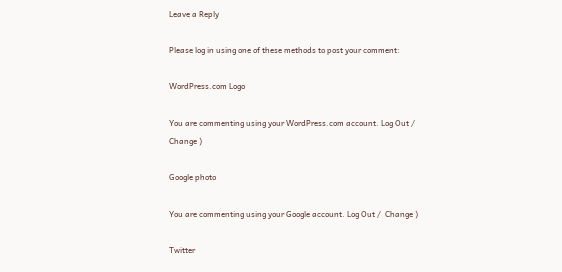Leave a Reply

Please log in using one of these methods to post your comment:

WordPress.com Logo

You are commenting using your WordPress.com account. Log Out /  Change )

Google photo

You are commenting using your Google account. Log Out /  Change )

Twitter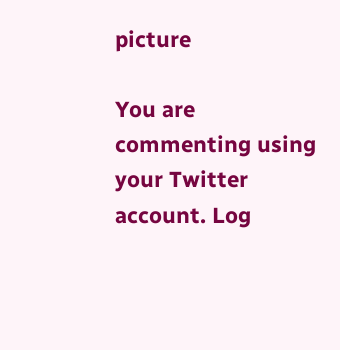picture

You are commenting using your Twitter account. Log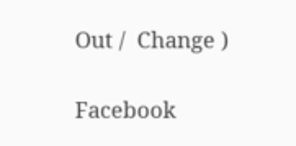Out /  Change )

Facebook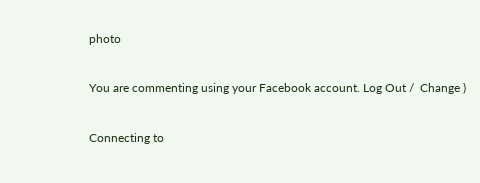photo

You are commenting using your Facebook account. Log Out /  Change )

Connecting to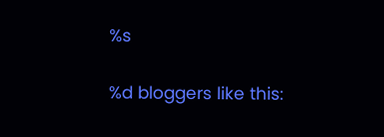%s

%d bloggers like this: